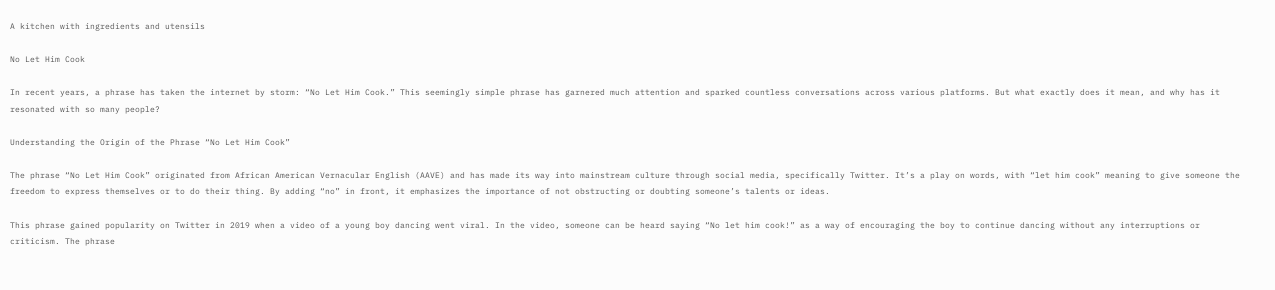A kitchen with ingredients and utensils

No Let Him Cook

In recent years, a phrase has taken the internet by storm: “No Let Him Cook.” This seemingly simple phrase has garnered much attention and sparked countless conversations across various platforms. But what exactly does it mean, and why has it resonated with so many people?

Understanding the Origin of the Phrase “No Let Him Cook”

The phrase “No Let Him Cook” originated from African American Vernacular English (AAVE) and has made its way into mainstream culture through social media, specifically Twitter. It’s a play on words, with “let him cook” meaning to give someone the freedom to express themselves or to do their thing. By adding “no” in front, it emphasizes the importance of not obstructing or doubting someone’s talents or ideas.

This phrase gained popularity on Twitter in 2019 when a video of a young boy dancing went viral. In the video, someone can be heard saying “No let him cook!” as a way of encouraging the boy to continue dancing without any interruptions or criticism. The phrase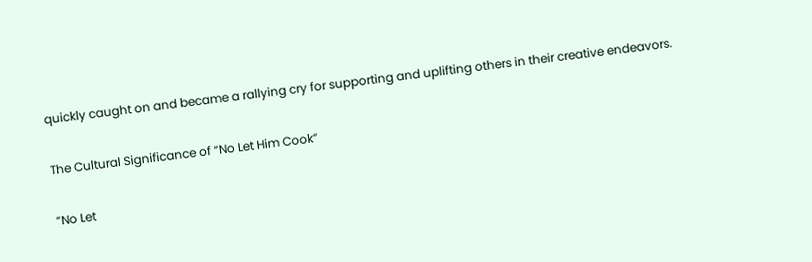quickly caught on and became a rallying cry for supporting and uplifting others in their creative endeavors.

The Cultural Significance of “No Let Him Cook”

“No Let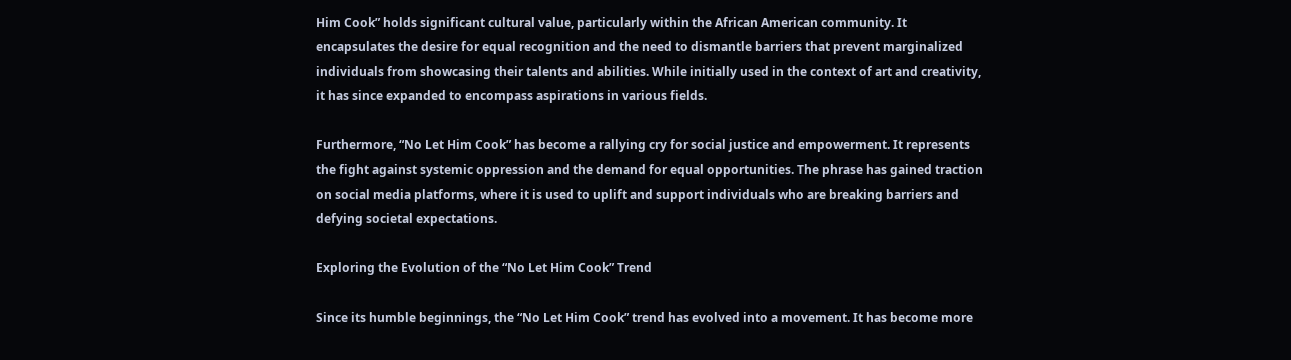Him Cook” holds significant cultural value, particularly within the African American community. It encapsulates the desire for equal recognition and the need to dismantle barriers that prevent marginalized individuals from showcasing their talents and abilities. While initially used in the context of art and creativity, it has since expanded to encompass aspirations in various fields.

Furthermore, “No Let Him Cook” has become a rallying cry for social justice and empowerment. It represents the fight against systemic oppression and the demand for equal opportunities. The phrase has gained traction on social media platforms, where it is used to uplift and support individuals who are breaking barriers and defying societal expectations.

Exploring the Evolution of the “No Let Him Cook” Trend

Since its humble beginnings, the “No Let Him Cook” trend has evolved into a movement. It has become more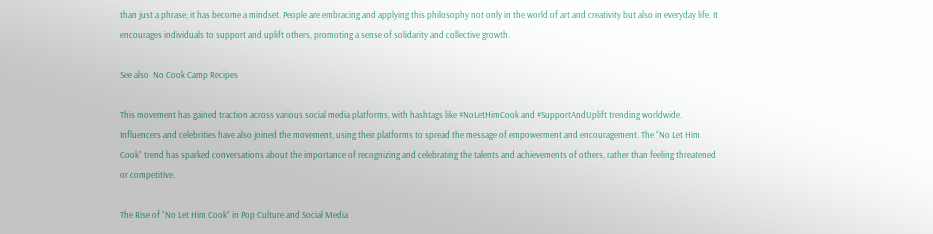than just a phrase; it has become a mindset. People are embracing and applying this philosophy not only in the world of art and creativity but also in everyday life. It encourages individuals to support and uplift others, promoting a sense of solidarity and collective growth.

See also  No Cook Camp Recipes

This movement has gained traction across various social media platforms, with hashtags like #NoLetHimCook and #SupportAndUplift trending worldwide. Influencers and celebrities have also joined the movement, using their platforms to spread the message of empowerment and encouragement. The “No Let Him Cook” trend has sparked conversations about the importance of recognizing and celebrating the talents and achievements of others, rather than feeling threatened or competitive.

The Rise of “No Let Him Cook” in Pop Culture and Social Media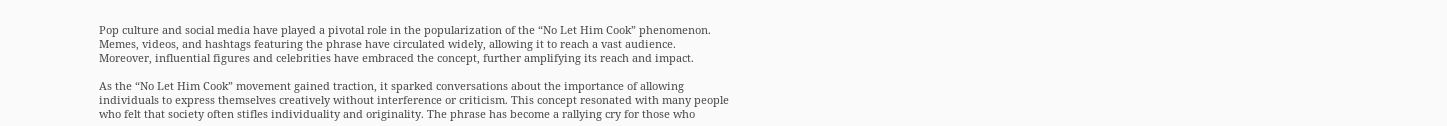Pop culture and social media have played a pivotal role in the popularization of the “No Let Him Cook” phenomenon. Memes, videos, and hashtags featuring the phrase have circulated widely, allowing it to reach a vast audience. Moreover, influential figures and celebrities have embraced the concept, further amplifying its reach and impact.

As the “No Let Him Cook” movement gained traction, it sparked conversations about the importance of allowing individuals to express themselves creatively without interference or criticism. This concept resonated with many people who felt that society often stifles individuality and originality. The phrase has become a rallying cry for those who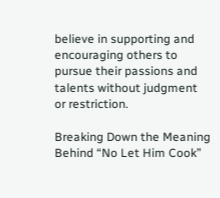believe in supporting and encouraging others to pursue their passions and talents without judgment or restriction.

Breaking Down the Meaning Behind “No Let Him Cook”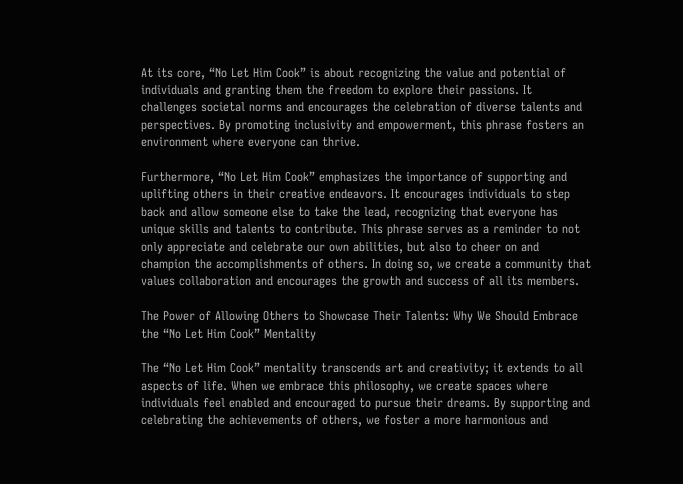At its core, “No Let Him Cook” is about recognizing the value and potential of individuals and granting them the freedom to explore their passions. It challenges societal norms and encourages the celebration of diverse talents and perspectives. By promoting inclusivity and empowerment, this phrase fosters an environment where everyone can thrive.

Furthermore, “No Let Him Cook” emphasizes the importance of supporting and uplifting others in their creative endeavors. It encourages individuals to step back and allow someone else to take the lead, recognizing that everyone has unique skills and talents to contribute. This phrase serves as a reminder to not only appreciate and celebrate our own abilities, but also to cheer on and champion the accomplishments of others. In doing so, we create a community that values collaboration and encourages the growth and success of all its members.

The Power of Allowing Others to Showcase Their Talents: Why We Should Embrace the “No Let Him Cook” Mentality

The “No Let Him Cook” mentality transcends art and creativity; it extends to all aspects of life. When we embrace this philosophy, we create spaces where individuals feel enabled and encouraged to pursue their dreams. By supporting and celebrating the achievements of others, we foster a more harmonious and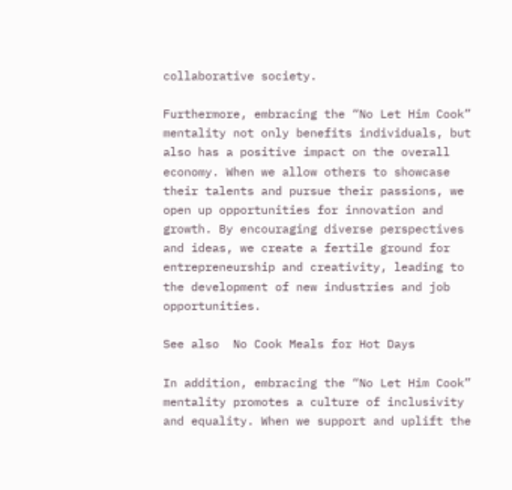collaborative society.

Furthermore, embracing the “No Let Him Cook” mentality not only benefits individuals, but also has a positive impact on the overall economy. When we allow others to showcase their talents and pursue their passions, we open up opportunities for innovation and growth. By encouraging diverse perspectives and ideas, we create a fertile ground for entrepreneurship and creativity, leading to the development of new industries and job opportunities.

See also  No Cook Meals for Hot Days

In addition, embracing the “No Let Him Cook” mentality promotes a culture of inclusivity and equality. When we support and uplift the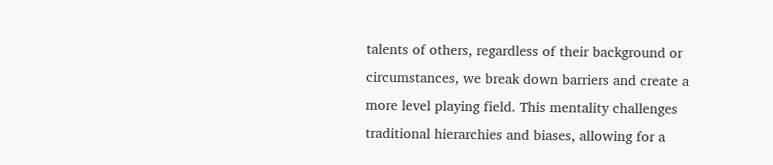talents of others, regardless of their background or circumstances, we break down barriers and create a more level playing field. This mentality challenges traditional hierarchies and biases, allowing for a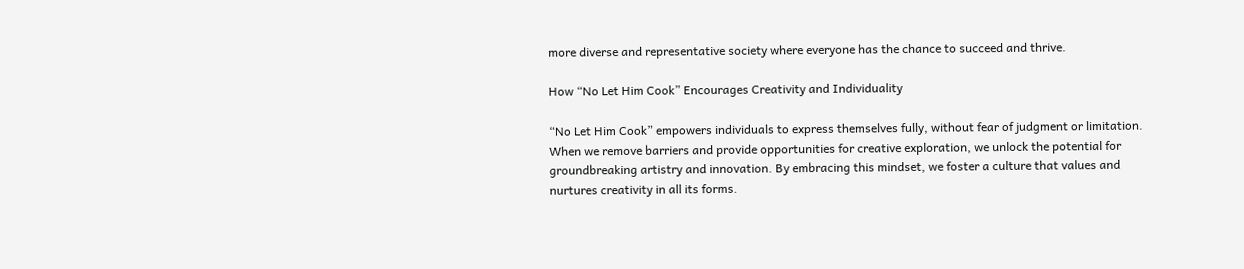more diverse and representative society where everyone has the chance to succeed and thrive.

How “No Let Him Cook” Encourages Creativity and Individuality

“No Let Him Cook” empowers individuals to express themselves fully, without fear of judgment or limitation. When we remove barriers and provide opportunities for creative exploration, we unlock the potential for groundbreaking artistry and innovation. By embracing this mindset, we foster a culture that values and nurtures creativity in all its forms.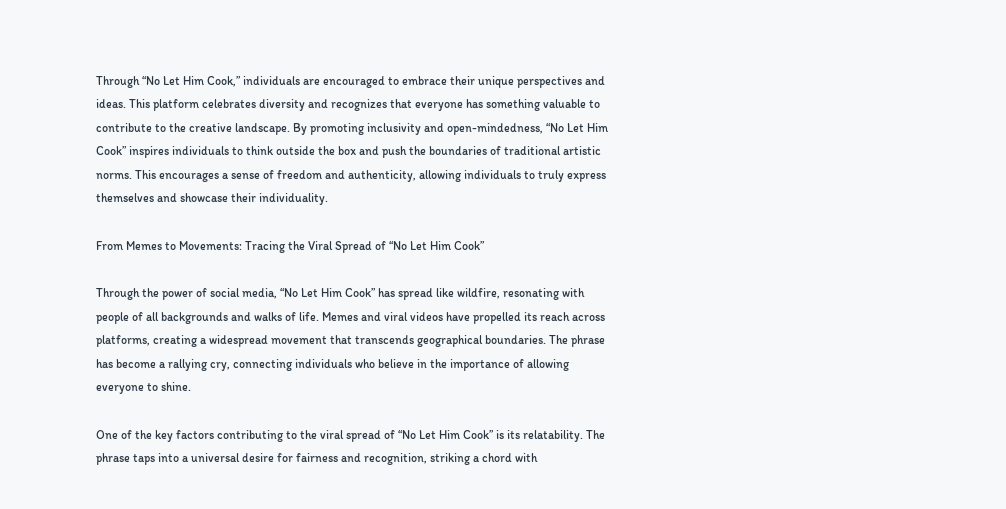Through “No Let Him Cook,” individuals are encouraged to embrace their unique perspectives and ideas. This platform celebrates diversity and recognizes that everyone has something valuable to contribute to the creative landscape. By promoting inclusivity and open-mindedness, “No Let Him Cook” inspires individuals to think outside the box and push the boundaries of traditional artistic norms. This encourages a sense of freedom and authenticity, allowing individuals to truly express themselves and showcase their individuality.

From Memes to Movements: Tracing the Viral Spread of “No Let Him Cook”

Through the power of social media, “No Let Him Cook” has spread like wildfire, resonating with people of all backgrounds and walks of life. Memes and viral videos have propelled its reach across platforms, creating a widespread movement that transcends geographical boundaries. The phrase has become a rallying cry, connecting individuals who believe in the importance of allowing everyone to shine.

One of the key factors contributing to the viral spread of “No Let Him Cook” is its relatability. The phrase taps into a universal desire for fairness and recognition, striking a chord with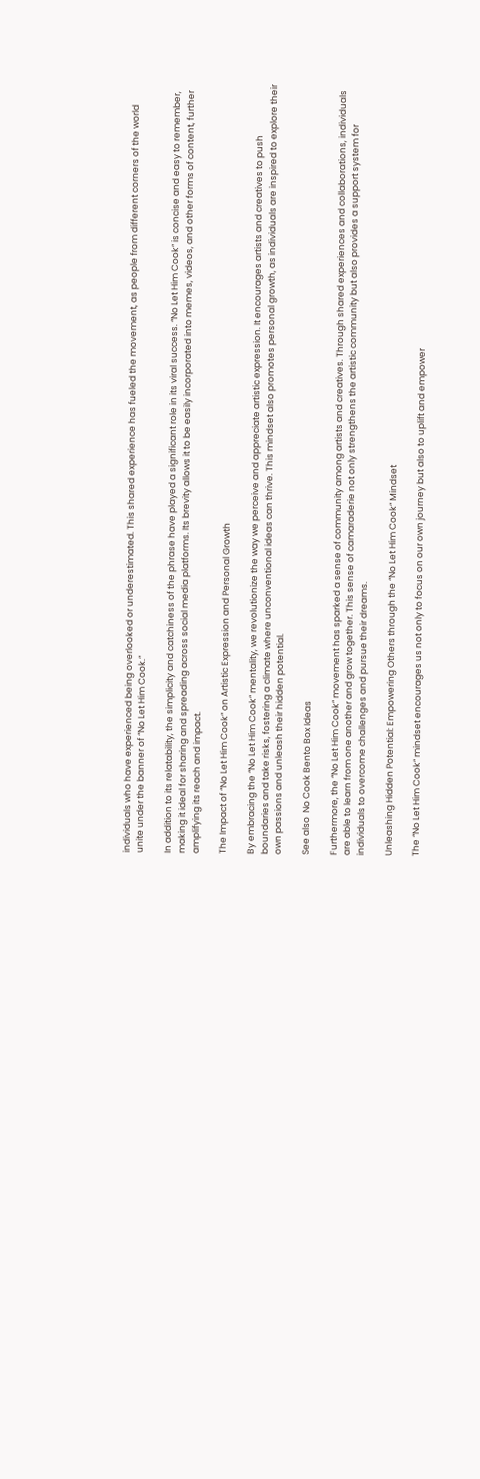individuals who have experienced being overlooked or underestimated. This shared experience has fueled the movement, as people from different corners of the world unite under the banner of “No Let Him Cook.”

In addition to its relatability, the simplicity and catchiness of the phrase have played a significant role in its viral success. “No Let Him Cook” is concise and easy to remember, making it ideal for sharing and spreading across social media platforms. Its brevity allows it to be easily incorporated into memes, videos, and other forms of content, further amplifying its reach and impact.

The Impact of “No Let Him Cook” on Artistic Expression and Personal Growth

By embracing the “No Let Him Cook” mentality, we revolutionize the way we perceive and appreciate artistic expression. It encourages artists and creatives to push boundaries and take risks, fostering a climate where unconventional ideas can thrive. This mindset also promotes personal growth, as individuals are inspired to explore their own passions and unleash their hidden potential.

See also  No Cook Bento Box Ideas

Furthermore, the “No Let Him Cook” movement has sparked a sense of community among artists and creatives. Through shared experiences and collaborations, individuals are able to learn from one another and grow together. This sense of camaraderie not only strengthens the artistic community but also provides a support system for individuals to overcome challenges and pursue their dreams.

Unleashing Hidden Potential: Empowering Others through the “No Let Him Cook” Mindset

The “No Let Him Cook” mindset encourages us not only to focus on our own journey but also to uplift and empower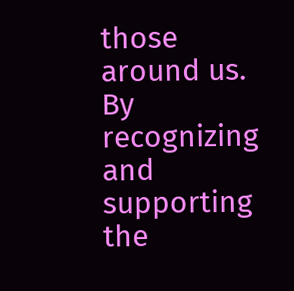those around us. By recognizing and supporting the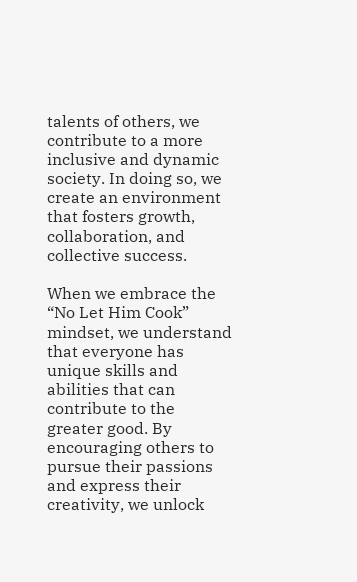talents of others, we contribute to a more inclusive and dynamic society. In doing so, we create an environment that fosters growth, collaboration, and collective success.

When we embrace the “No Let Him Cook” mindset, we understand that everyone has unique skills and abilities that can contribute to the greater good. By encouraging others to pursue their passions and express their creativity, we unlock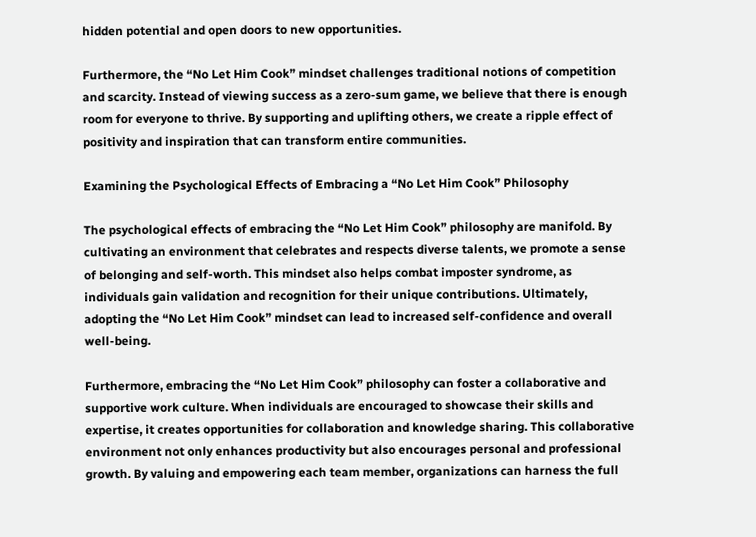hidden potential and open doors to new opportunities.

Furthermore, the “No Let Him Cook” mindset challenges traditional notions of competition and scarcity. Instead of viewing success as a zero-sum game, we believe that there is enough room for everyone to thrive. By supporting and uplifting others, we create a ripple effect of positivity and inspiration that can transform entire communities.

Examining the Psychological Effects of Embracing a “No Let Him Cook” Philosophy

The psychological effects of embracing the “No Let Him Cook” philosophy are manifold. By cultivating an environment that celebrates and respects diverse talents, we promote a sense of belonging and self-worth. This mindset also helps combat imposter syndrome, as individuals gain validation and recognition for their unique contributions. Ultimately, adopting the “No Let Him Cook” mindset can lead to increased self-confidence and overall well-being.

Furthermore, embracing the “No Let Him Cook” philosophy can foster a collaborative and supportive work culture. When individuals are encouraged to showcase their skills and expertise, it creates opportunities for collaboration and knowledge sharing. This collaborative environment not only enhances productivity but also encourages personal and professional growth. By valuing and empowering each team member, organizations can harness the full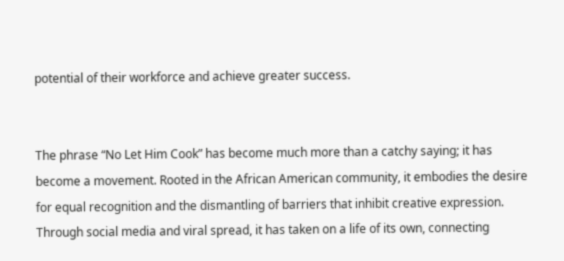potential of their workforce and achieve greater success.


The phrase “No Let Him Cook” has become much more than a catchy saying; it has become a movement. Rooted in the African American community, it embodies the desire for equal recognition and the dismantling of barriers that inhibit creative expression. Through social media and viral spread, it has taken on a life of its own, connecting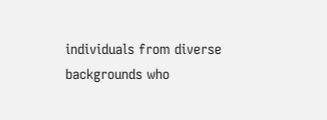individuals from diverse backgrounds who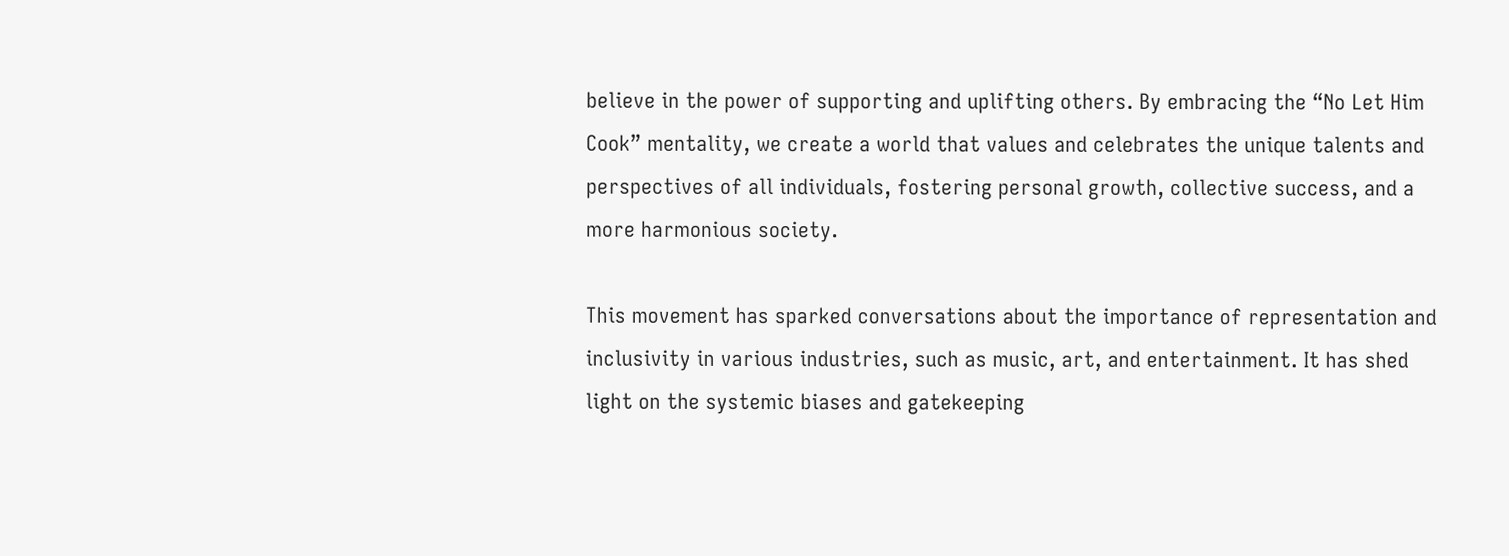believe in the power of supporting and uplifting others. By embracing the “No Let Him Cook” mentality, we create a world that values and celebrates the unique talents and perspectives of all individuals, fostering personal growth, collective success, and a more harmonious society.

This movement has sparked conversations about the importance of representation and inclusivity in various industries, such as music, art, and entertainment. It has shed light on the systemic biases and gatekeeping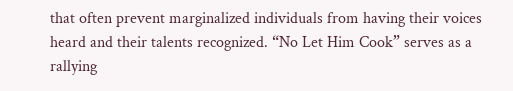that often prevent marginalized individuals from having their voices heard and their talents recognized. “No Let Him Cook” serves as a rallying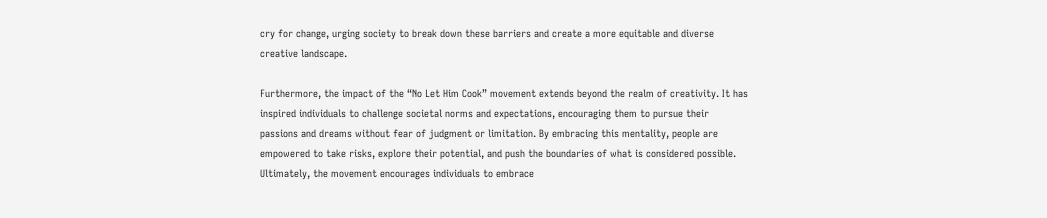cry for change, urging society to break down these barriers and create a more equitable and diverse creative landscape.

Furthermore, the impact of the “No Let Him Cook” movement extends beyond the realm of creativity. It has inspired individuals to challenge societal norms and expectations, encouraging them to pursue their passions and dreams without fear of judgment or limitation. By embracing this mentality, people are empowered to take risks, explore their potential, and push the boundaries of what is considered possible. Ultimately, the movement encourages individuals to embrace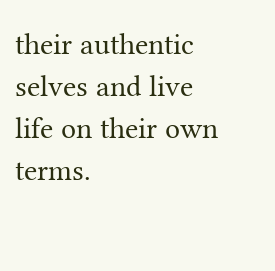their authentic selves and live life on their own terms.